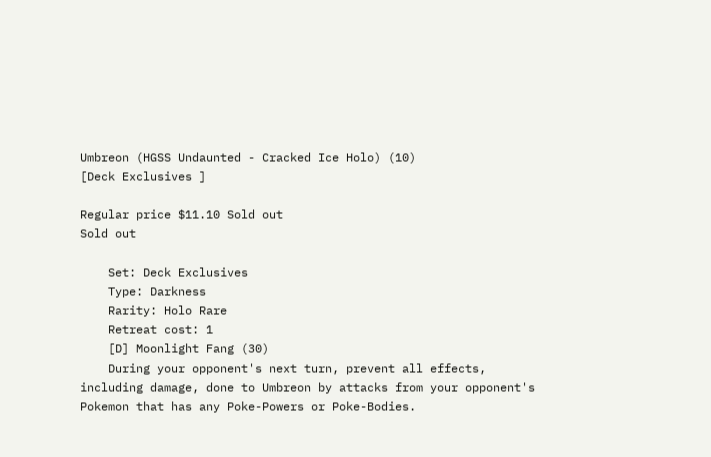Umbreon (HGSS Undaunted - Cracked Ice Holo) (10)
[Deck Exclusives ]

Regular price $11.10 Sold out
Sold out

    Set: Deck Exclusives
    Type: Darkness
    Rarity: Holo Rare
    Retreat cost: 1
    [D] Moonlight Fang (30)
    During your opponent's next turn, prevent all effects, including damage, done to Umbreon by attacks from your opponent's Pokemon that has any Poke-Powers or Poke-Bodies.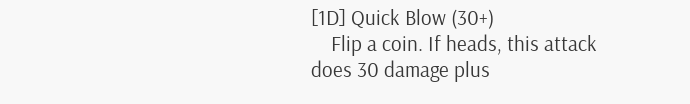[1D] Quick Blow (30+)
    Flip a coin. If heads, this attack does 30 damage plus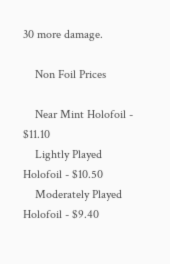30 more damage.

    Non Foil Prices

    Near Mint Holofoil - $11.10
    Lightly Played Holofoil - $10.50
    Moderately Played Holofoil - $9.40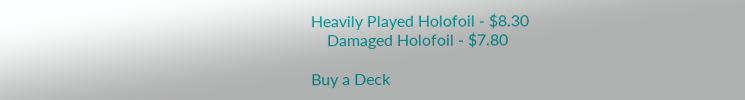Heavily Played Holofoil - $8.30
    Damaged Holofoil - $7.80

Buy a Deck